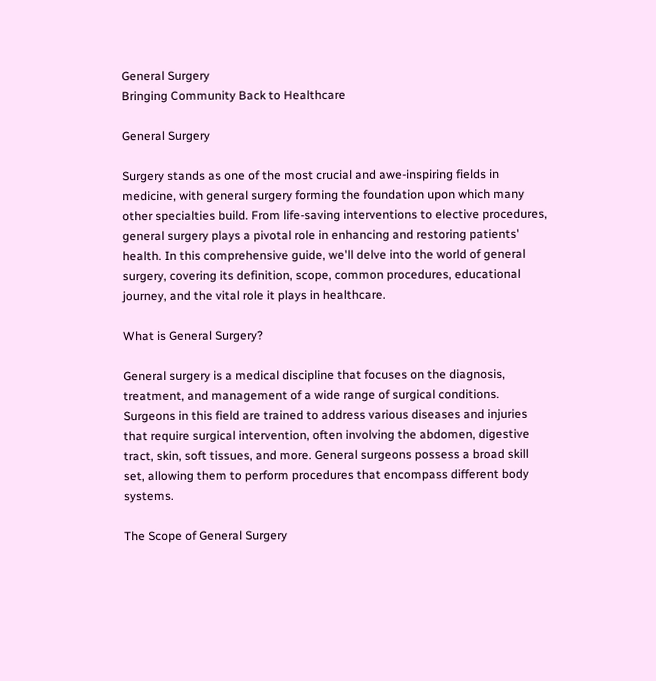General Surgery
Bringing Community Back to Healthcare

General Surgery

Surgery stands as one of the most crucial and awe-inspiring fields in medicine, with general surgery forming the foundation upon which many other specialties build. From life-saving interventions to elective procedures, general surgery plays a pivotal role in enhancing and restoring patients' health. In this comprehensive guide, we'll delve into the world of general surgery, covering its definition, scope, common procedures, educational journey, and the vital role it plays in healthcare.

What is General Surgery?

General surgery is a medical discipline that focuses on the diagnosis, treatment, and management of a wide range of surgical conditions. Surgeons in this field are trained to address various diseases and injuries that require surgical intervention, often involving the abdomen, digestive tract, skin, soft tissues, and more. General surgeons possess a broad skill set, allowing them to perform procedures that encompass different body systems.

The Scope of General Surgery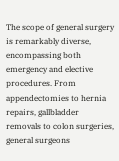The scope of general surgery is remarkably diverse, encompassing both emergency and elective procedures. From appendectomies to hernia repairs, gallbladder removals to colon surgeries, general surgeons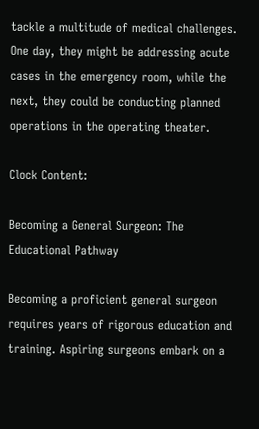tackle a multitude of medical challenges. One day, they might be addressing acute cases in the emergency room, while the next, they could be conducting planned operations in the operating theater.

Clock Content:

Becoming a General Surgeon: The Educational Pathway

Becoming a proficient general surgeon requires years of rigorous education and training. Aspiring surgeons embark on a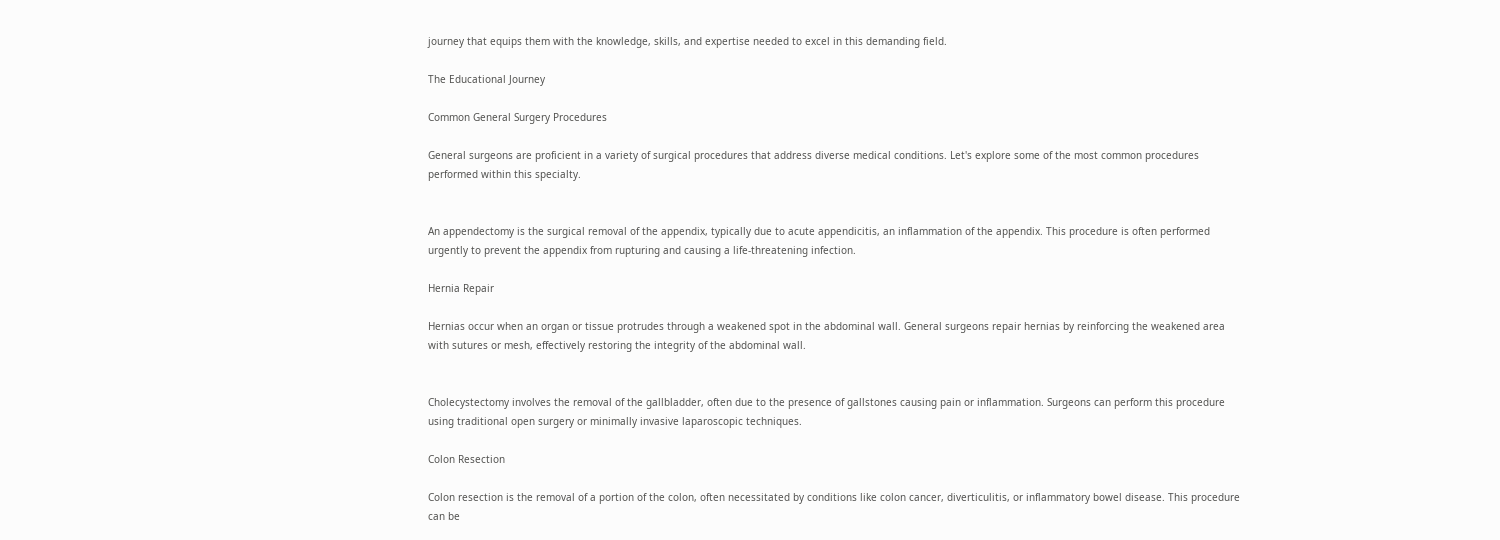journey that equips them with the knowledge, skills, and expertise needed to excel in this demanding field.

The Educational Journey

Common General Surgery Procedures

General surgeons are proficient in a variety of surgical procedures that address diverse medical conditions. Let's explore some of the most common procedures performed within this specialty.


An appendectomy is the surgical removal of the appendix, typically due to acute appendicitis, an inflammation of the appendix. This procedure is often performed urgently to prevent the appendix from rupturing and causing a life-threatening infection.

Hernia Repair

Hernias occur when an organ or tissue protrudes through a weakened spot in the abdominal wall. General surgeons repair hernias by reinforcing the weakened area with sutures or mesh, effectively restoring the integrity of the abdominal wall.


Cholecystectomy involves the removal of the gallbladder, often due to the presence of gallstones causing pain or inflammation. Surgeons can perform this procedure using traditional open surgery or minimally invasive laparoscopic techniques.

Colon Resection

Colon resection is the removal of a portion of the colon, often necessitated by conditions like colon cancer, diverticulitis, or inflammatory bowel disease. This procedure can be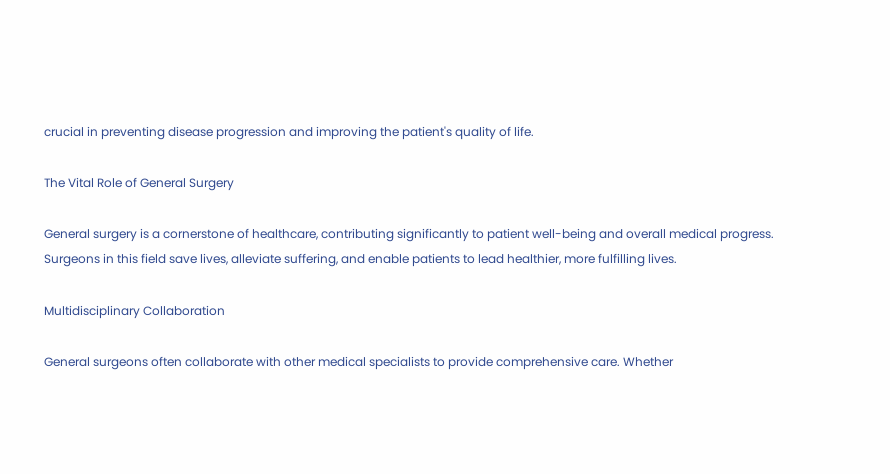crucial in preventing disease progression and improving the patient's quality of life.

The Vital Role of General Surgery

General surgery is a cornerstone of healthcare, contributing significantly to patient well-being and overall medical progress. Surgeons in this field save lives, alleviate suffering, and enable patients to lead healthier, more fulfilling lives.

Multidisciplinary Collaboration

General surgeons often collaborate with other medical specialists to provide comprehensive care. Whether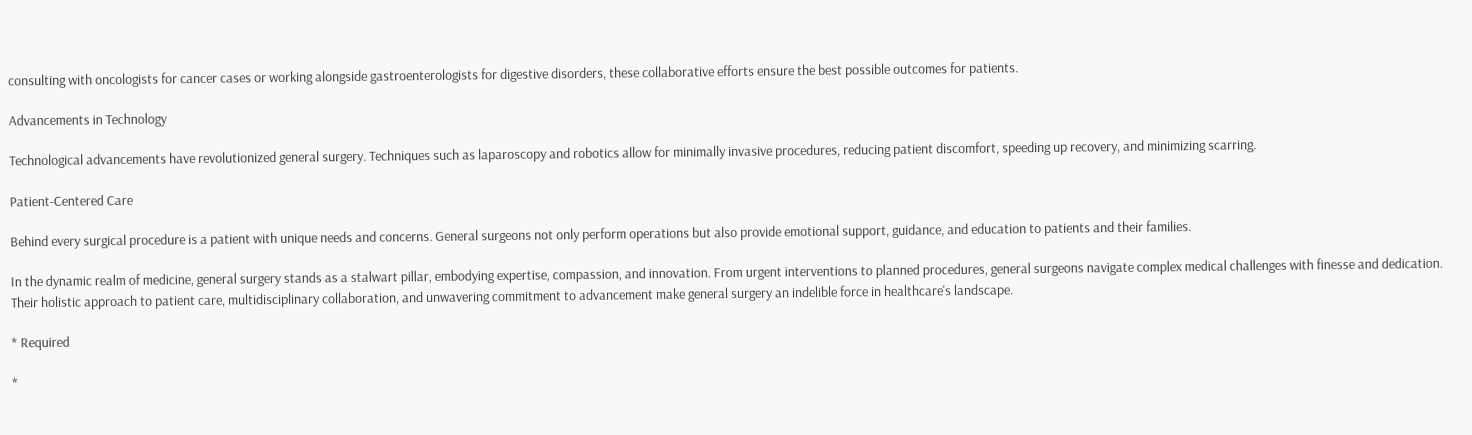consulting with oncologists for cancer cases or working alongside gastroenterologists for digestive disorders, these collaborative efforts ensure the best possible outcomes for patients.

Advancements in Technology

Technological advancements have revolutionized general surgery. Techniques such as laparoscopy and robotics allow for minimally invasive procedures, reducing patient discomfort, speeding up recovery, and minimizing scarring.

Patient-Centered Care

Behind every surgical procedure is a patient with unique needs and concerns. General surgeons not only perform operations but also provide emotional support, guidance, and education to patients and their families.

In the dynamic realm of medicine, general surgery stands as a stalwart pillar, embodying expertise, compassion, and innovation. From urgent interventions to planned procedures, general surgeons navigate complex medical challenges with finesse and dedication. Their holistic approach to patient care, multidisciplinary collaboration, and unwavering commitment to advancement make general surgery an indelible force in healthcare's landscape.

* Required

*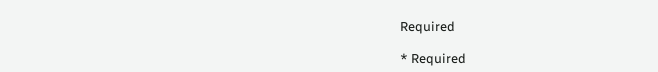Required

* Required